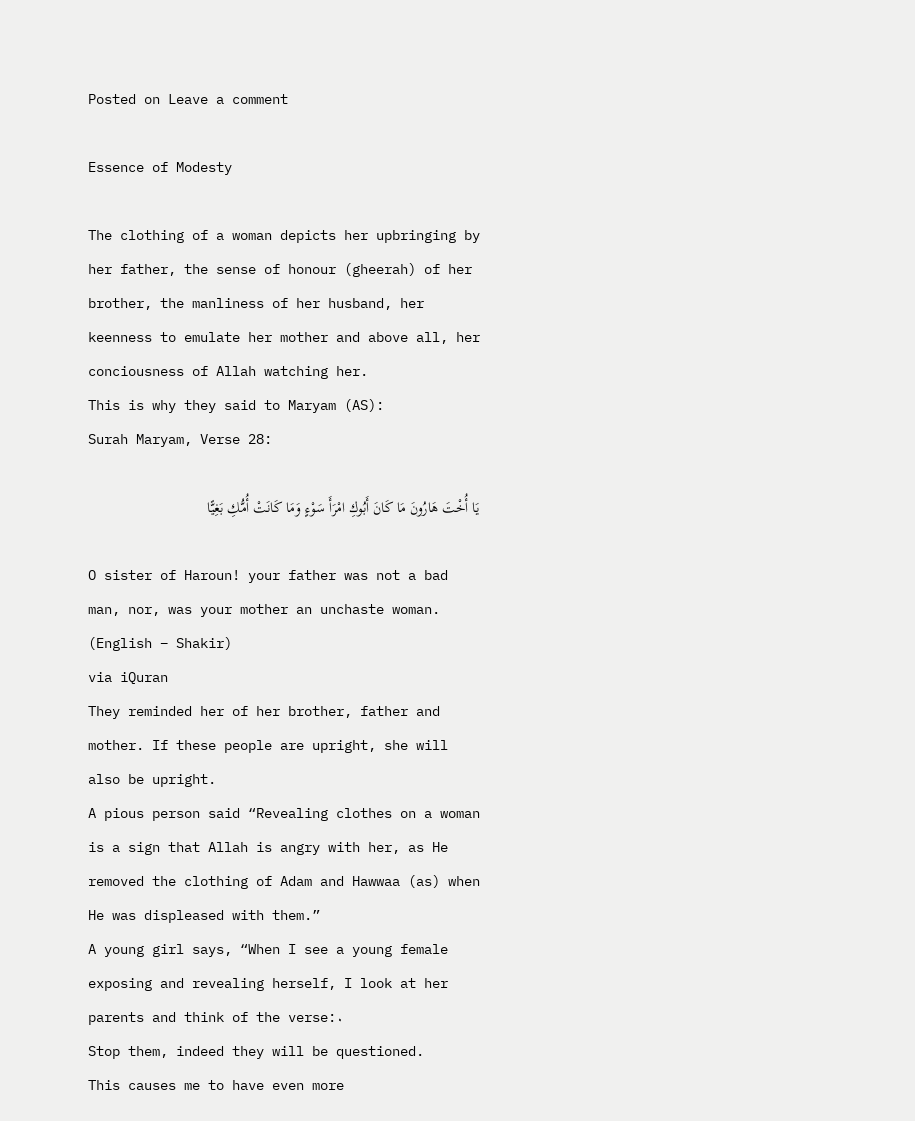Posted on Leave a comment

Essence of Modesty

The clothing of a woman depicts her upbringing by her father, the sense of honour (gheerah) of her brother, the manliness of her husband, her keenness to emulate her mother and above all, her conciousness of Allah watching her.
This is why they said to Maryam (AS):
Surah Maryam, Verse 28:

يَا أُخْتَ هَارُونَ مَا كَانَ أَبُوكِ امْرَأَ سَوْءٍ وَمَا كَانَتْ أُمُّكِ بَغِيًّا

O sister of Haroun! your father was not a bad man, nor, was your mother an unchaste woman.
(English – Shakir)
via iQuran
They reminded her of her brother, father and mother. If these people are upright, she will also be upright.
A pious person said “Revealing clothes on a woman is a sign that Allah is angry with her, as He removed the clothing of Adam and Hawwaa (as) when He was displeased with them.”
A young girl says, “When I see a young female exposing and revealing herself, I look at her parents and think of the verse:٠
Stop them, indeed they will be questioned.
This causes me to have even more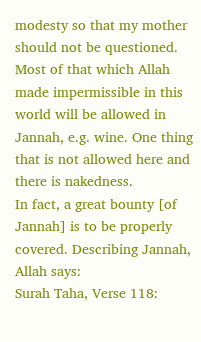modesty so that my mother should not be questioned.
Most of that which Allah made impermissible in this world will be allowed in Jannah, e.g. wine. One thing that is not allowed here and there is nakedness.
In fact, a great bounty [of Jannah] is to be properly covered. Describing Jannah, Allah says:
Surah Taha, Verse 118: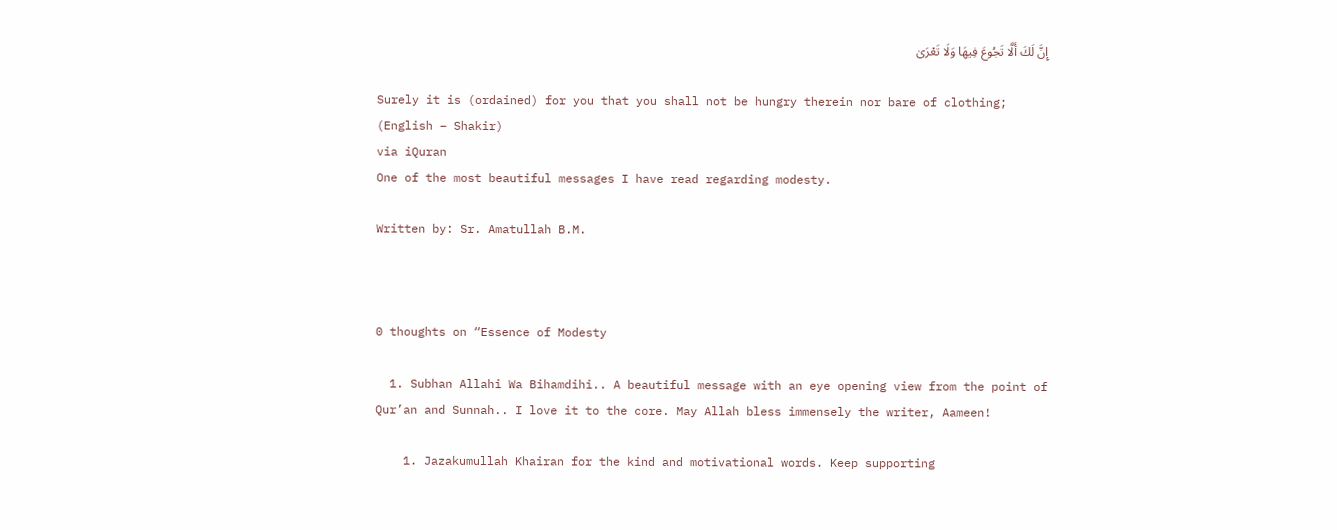إِنَّ لَكَ أَلَّا تَجُوعَ فِيهَا وَلَا تَعْرَىٰ

Surely it is (ordained) for you that you shall not be hungry therein nor bare of clothing;
(English – Shakir)
via iQuran
One of the most beautiful messages I have read regarding modesty.

Written by: Sr. Amatullah B.M.



0 thoughts on “Essence of Modesty

  1. Subhan Allahi Wa Bihamdihi.. A beautiful message with an eye opening view from the point of Qur’an and Sunnah.. I love it to the core. May Allah bless immensely the writer, Aameen!

    1. Jazakumullah Khairan for the kind and motivational words. Keep supporting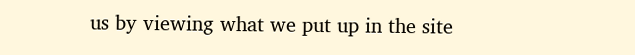us by viewing what we put up in the site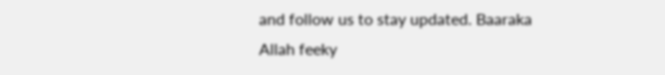and follow us to stay updated. Baaraka Allah feeky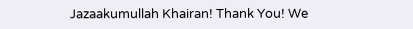Jazaakumullah Khairan! Thank You! We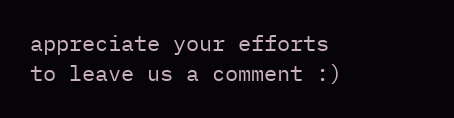appreciate your efforts to leave us a comment :)